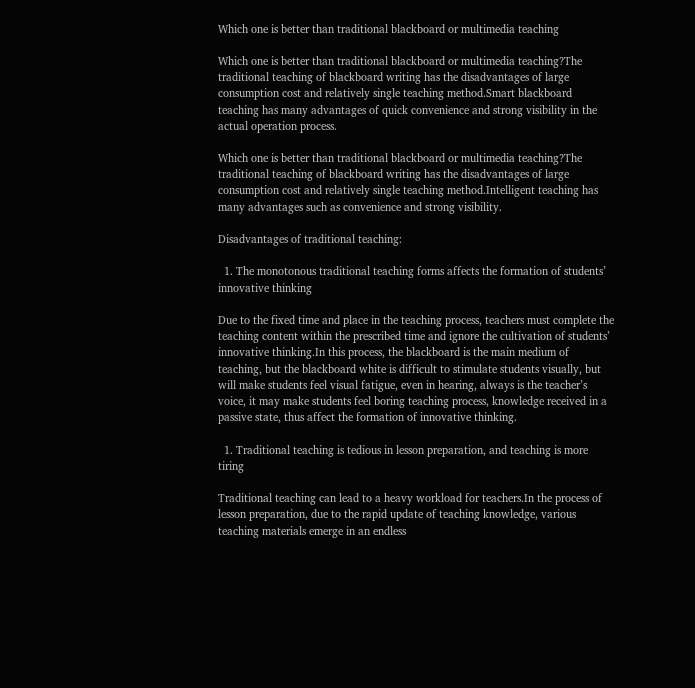Which one is better than traditional blackboard or multimedia teaching

Which one is better than traditional blackboard or multimedia teaching?The traditional teaching of blackboard writing has the disadvantages of large consumption cost and relatively single teaching method.Smart blackboard teaching has many advantages of quick convenience and strong visibility in the actual operation process.

Which one is better than traditional blackboard or multimedia teaching?The traditional teaching of blackboard writing has the disadvantages of large consumption cost and relatively single teaching method.Intelligent teaching has many advantages such as convenience and strong visibility.

Disadvantages of traditional teaching:

  1. The monotonous traditional teaching forms affects the formation of students’ innovative thinking

Due to the fixed time and place in the teaching process, teachers must complete the teaching content within the prescribed time and ignore the cultivation of students’ innovative thinking.In this process, the blackboard is the main medium of teaching, but the blackboard white is difficult to stimulate students visually, but will make students feel visual fatigue, even in hearing, always is the teacher’s voice, it may make students feel boring teaching process, knowledge received in a passive state, thus affect the formation of innovative thinking.

  1. Traditional teaching is tedious in lesson preparation, and teaching is more tiring

Traditional teaching can lead to a heavy workload for teachers.In the process of lesson preparation, due to the rapid update of teaching knowledge, various teaching materials emerge in an endless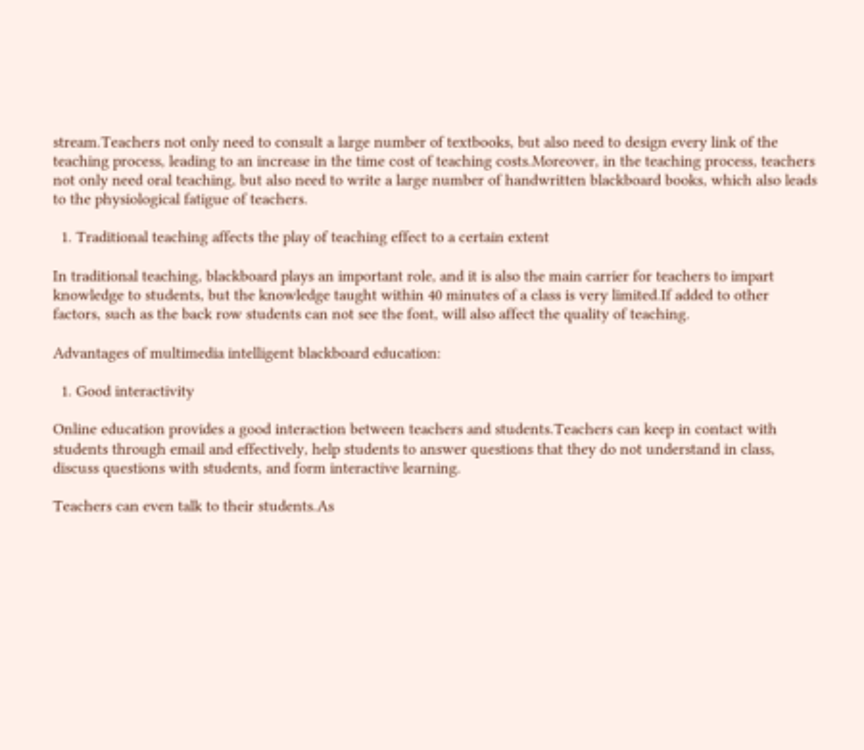stream.Teachers not only need to consult a large number of textbooks, but also need to design every link of the teaching process, leading to an increase in the time cost of teaching costs.Moreover, in the teaching process, teachers not only need oral teaching, but also need to write a large number of handwritten blackboard books, which also leads to the physiological fatigue of teachers.

  1. Traditional teaching affects the play of teaching effect to a certain extent

In traditional teaching, blackboard plays an important role, and it is also the main carrier for teachers to impart knowledge to students, but the knowledge taught within 40 minutes of a class is very limited.If added to other factors, such as the back row students can not see the font, will also affect the quality of teaching.

Advantages of multimedia intelligent blackboard education:

  1. Good interactivity

Online education provides a good interaction between teachers and students.Teachers can keep in contact with students through email and effectively, help students to answer questions that they do not understand in class, discuss questions with students, and form interactive learning.

Teachers can even talk to their students.As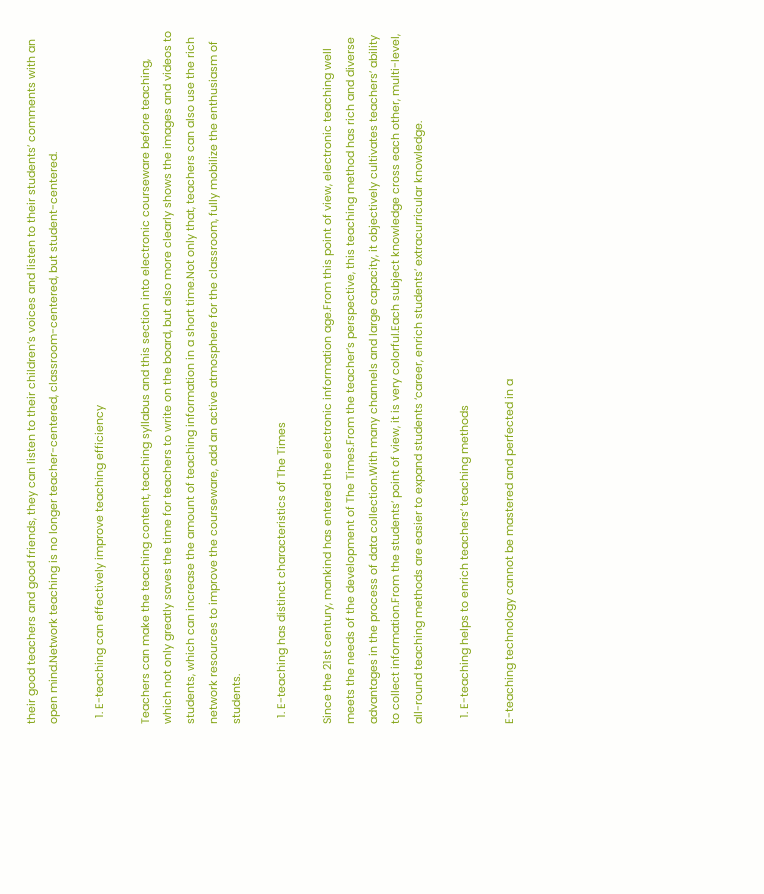their good teachers and good friends, they can listen to their children’s voices and listen to their students’ comments with an open mind.Network teaching is no longer teacher-centered, classroom-centered, but student-centered.

  1. E-teaching can effectively improve teaching efficiency

Teachers can make the teaching content, teaching syllabus and this section into electronic courseware before teaching, which not only greatly saves the time for teachers to write on the board, but also more clearly shows the images and videos to students, which can increase the amount of teaching information in a short time.Not only that, teachers can also use the rich network resources to improve the courseware, add an active atmosphere for the classroom, fully mobilize the enthusiasm of students.

  1. E-teaching has distinct characteristics of The Times

Since the 21st century, mankind has entered the electronic information age.From this point of view, electronic teaching well meets the needs of the development of The Times.From the teacher’s perspective, this teaching method has rich and diverse advantages in the process of data collection.With many channels and large capacity, it objectively cultivates teachers’ ability to collect information.From the students’ point of view, it is very colorful.Each subject knowledge cross each other, multi-level, all-round teaching methods are easier to expand students ‘career, enrich students’ extracurricular knowledge.

  1. E-teaching helps to enrich teachers’ teaching methods

E-teaching technology cannot be mastered and perfected in a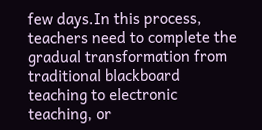few days.In this process, teachers need to complete the gradual transformation from traditional blackboard teaching to electronic teaching, or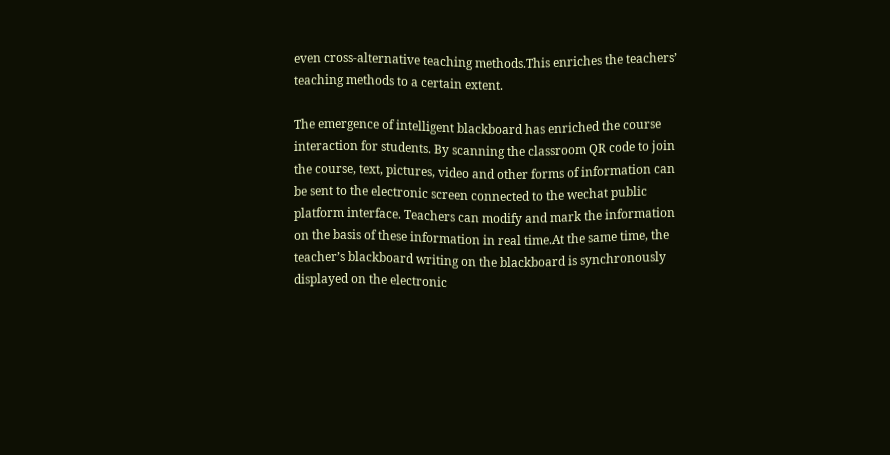even cross-alternative teaching methods.This enriches the teachers’ teaching methods to a certain extent.

The emergence of intelligent blackboard has enriched the course interaction for students. By scanning the classroom QR code to join the course, text, pictures, video and other forms of information can be sent to the electronic screen connected to the wechat public platform interface. Teachers can modify and mark the information on the basis of these information in real time.At the same time, the teacher’s blackboard writing on the blackboard is synchronously displayed on the electronic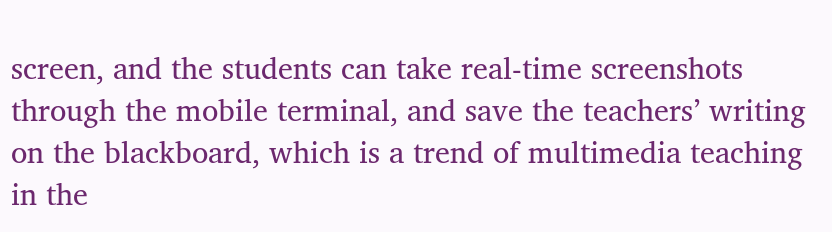screen, and the students can take real-time screenshots through the mobile terminal, and save the teachers’ writing on the blackboard, which is a trend of multimedia teaching in the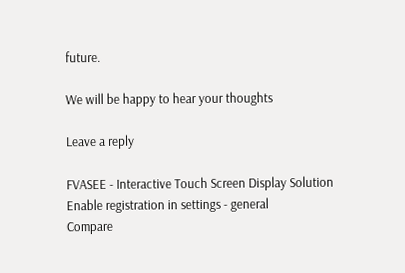future.

We will be happy to hear your thoughts

Leave a reply

FVASEE - Interactive Touch Screen Display Solution
Enable registration in settings - general
Compare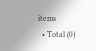items
  • Total (0)